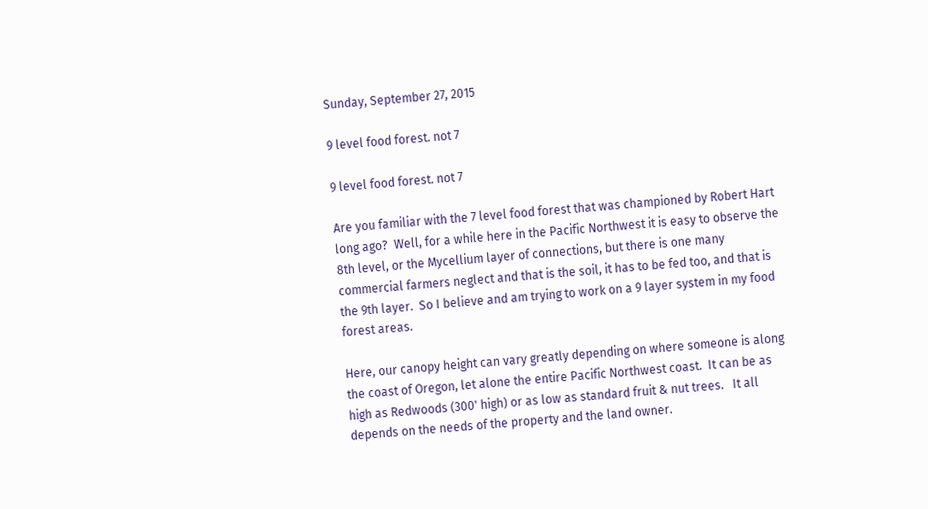Sunday, September 27, 2015

9 level food forest. not 7

9 level food forest. not 7

Are you familiar with the 7 level food forest that was championed by Robert Hart long ago?  Well, for a while here in the Pacific Northwest it is easy to observe the 8th level, or the Mycellium layer of connections, but there is one many commercial farmers neglect and that is the soil, it has to be fed too, and that is the 9th layer.  So I believe and am trying to work on a 9 layer system in my food forest areas.

Here, our canopy height can vary greatly depending on where someone is along the coast of Oregon, let alone the entire Pacific Northwest coast.  It can be as high as Redwoods (300' high) or as low as standard fruit & nut trees.   It all depends on the needs of the property and the land owner.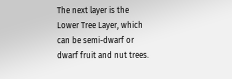The next layer is the Lower Tree Layer, which can be semi-dwarf or dwarf fruit and nut trees.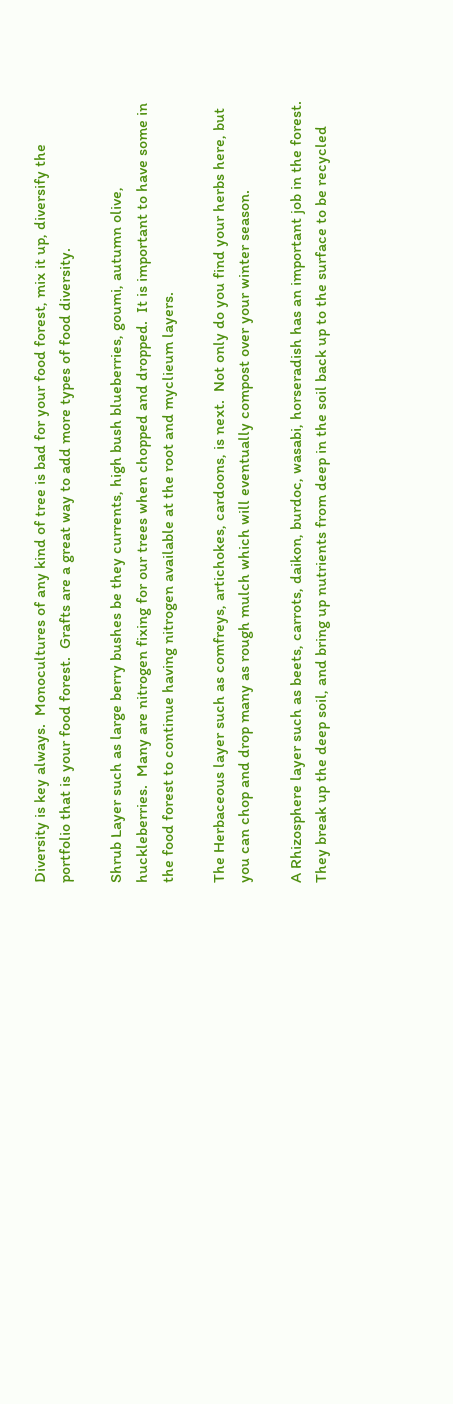Diversity is key always.  Monocultures of any kind of tree is bad for your food forest, mix it up, diversify the portfolio that is your food forest.  Grafts are a great way to add more types of food diversity.

Shrub Layer such as large berry bushes be they currents, high bush blueberries, goumi, autumn olive, huckleberries.  Many are nitrogen fixing for our trees when chopped and dropped.  It is important to have some in the food forest to continue having nitrogen available at the root and myclieum layers.

The Herbaceous layer such as comfreys, artichokes, cardoons, is next.  Not only do you find your herbs here, but you can chop and drop many as rough mulch which will eventually compost over your winter season.

A Rhizosphere layer such as beets, carrots, daikon, burdoc, wasabi, horseradish has an important job in the forest.  They break up the deep soil, and bring up nutrients from deep in the soil back up to the surface to be recycled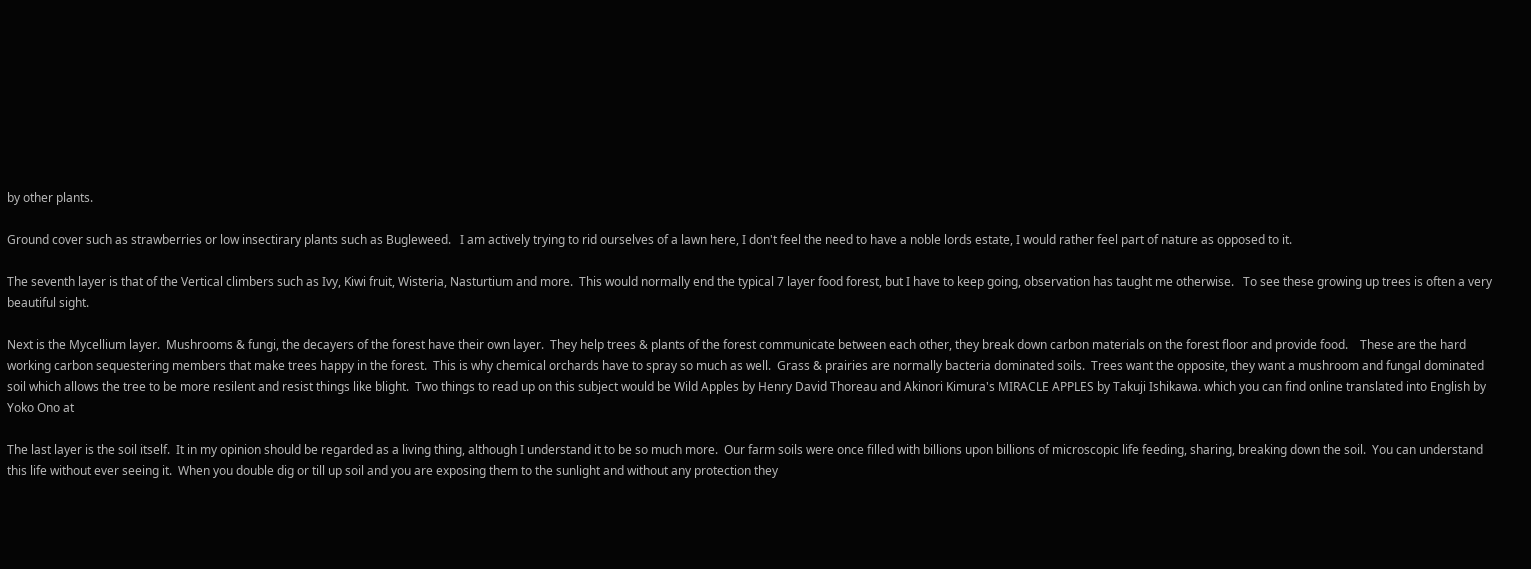by other plants.

Ground cover such as strawberries or low insectirary plants such as Bugleweed.   I am actively trying to rid ourselves of a lawn here, I don't feel the need to have a noble lords estate, I would rather feel part of nature as opposed to it.

The seventh layer is that of the Vertical climbers such as Ivy, Kiwi fruit, Wisteria, Nasturtium and more.  This would normally end the typical 7 layer food forest, but I have to keep going, observation has taught me otherwise.   To see these growing up trees is often a very beautiful sight.

Next is the Mycellium layer.  Mushrooms & fungi, the decayers of the forest have their own layer.  They help trees & plants of the forest communicate between each other, they break down carbon materials on the forest floor and provide food.    These are the hard working carbon sequestering members that make trees happy in the forest.  This is why chemical orchards have to spray so much as well.  Grass & prairies are normally bacteria dominated soils.  Trees want the opposite, they want a mushroom and fungal dominated soil which allows the tree to be more resilent and resist things like blight.  Two things to read up on this subject would be Wild Apples by Henry David Thoreau and Akinori Kimura's MIRACLE APPLES by Takuji Ishikawa. which you can find online translated into English by Yoko Ono at

The last layer is the soil itself.  It in my opinion should be regarded as a living thing, although I understand it to be so much more.  Our farm soils were once filled with billions upon billions of microscopic life feeding, sharing, breaking down the soil.  You can understand this life without ever seeing it.  When you double dig or till up soil and you are exposing them to the sunlight and without any protection they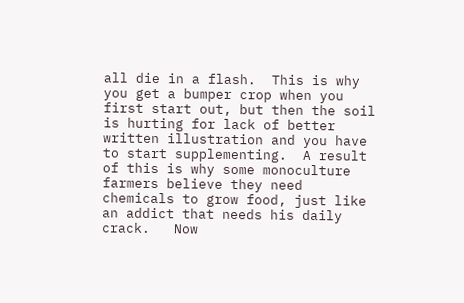all die in a flash.  This is why you get a bumper crop when you first start out, but then the soil is hurting for lack of better written illustration and you have to start supplementing.  A result of this is why some monoculture farmers believe they need chemicals to grow food, just like an addict that needs his daily crack.   Now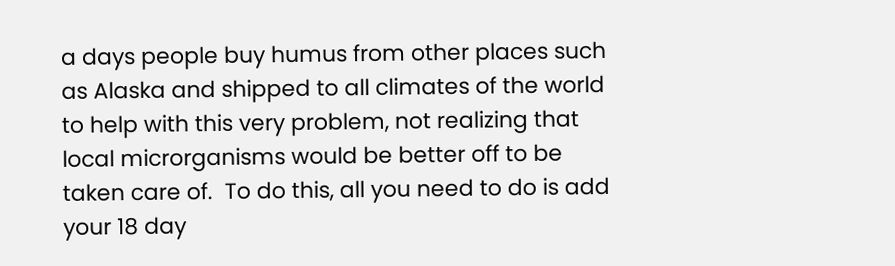a days people buy humus from other places such as Alaska and shipped to all climates of the world to help with this very problem, not realizing that local microrganisms would be better off to be taken care of.  To do this, all you need to do is add your 18 day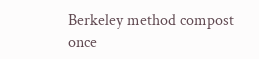Berkeley method compost once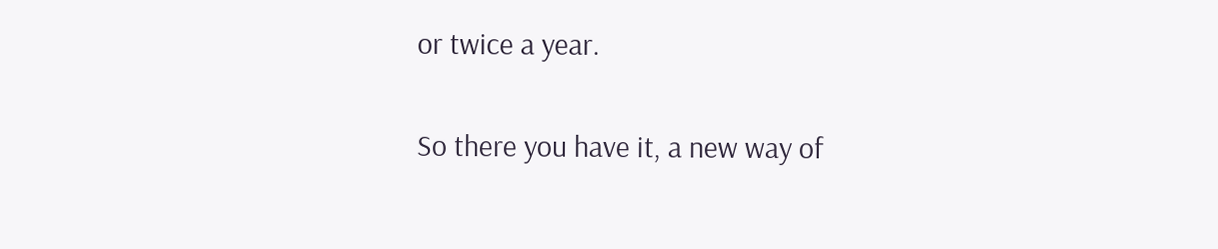or twice a year.

So there you have it, a new way of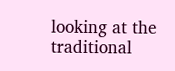looking at the traditional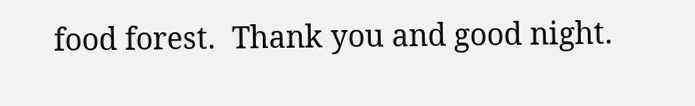food forest.  Thank you and good night.